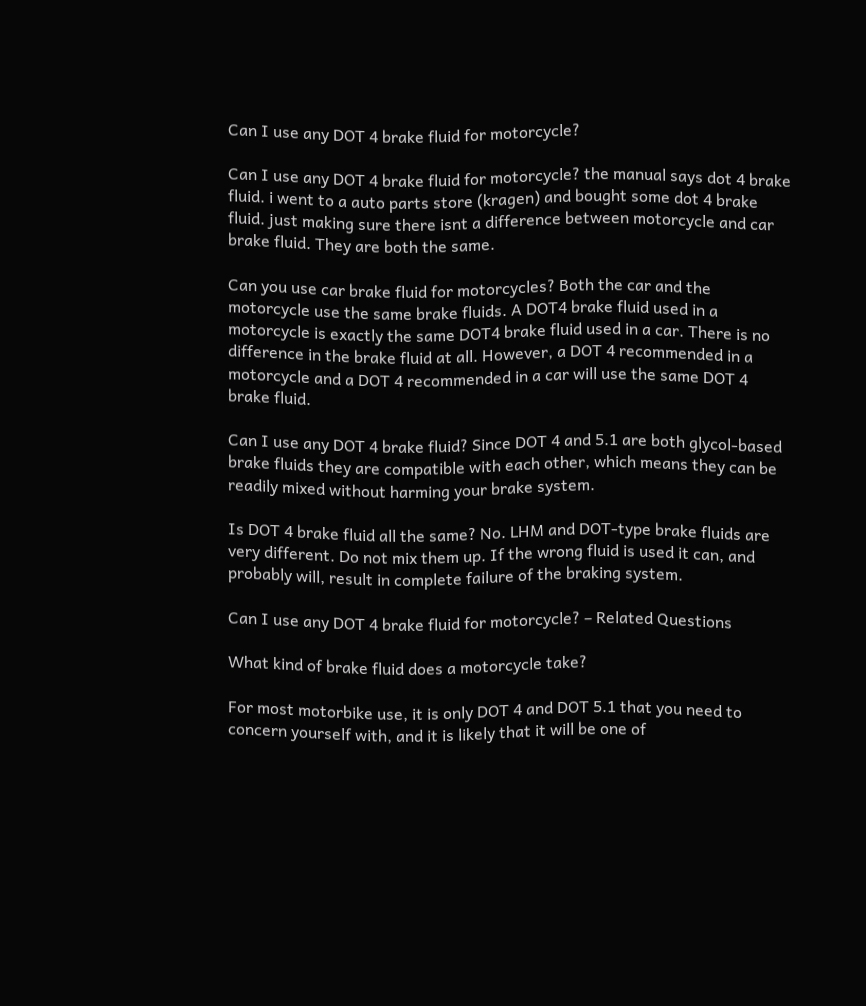Can I use any DOT 4 brake fluid for motorcycle?

Can I use any DOT 4 brake fluid for motorcycle? the manual says dot 4 brake fluid. i went to a auto parts store (kragen) and bought some dot 4 brake fluid. just making sure there isnt a difference between motorcycle and car brake fluid. They are both the same.

Can you use car brake fluid for motorcycles? Both the car and the motorcycle use the same brake fluids. A DOT4 brake fluid used in a motorcycle is exactly the same DOT4 brake fluid used in a car. There is no difference in the brake fluid at all. However, a DOT 4 recommended in a motorcycle and a DOT 4 recommended in a car will use the same DOT 4 brake fluid.

Can I use any DOT 4 brake fluid? Since DOT 4 and 5.1 are both glycol-based brake fluids they are compatible with each other, which means they can be readily mixed without harming your brake system.

Is DOT 4 brake fluid all the same? No. LHM and DOT-type brake fluids are very different. Do not mix them up. If the wrong fluid is used it can, and probably will, result in complete failure of the braking system.

Can I use any DOT 4 brake fluid for motorcycle? – Related Questions

What kind of brake fluid does a motorcycle take?

For most motorbike use, it is only DOT 4 and DOT 5.1 that you need to concern yourself with, and it is likely that it will be one of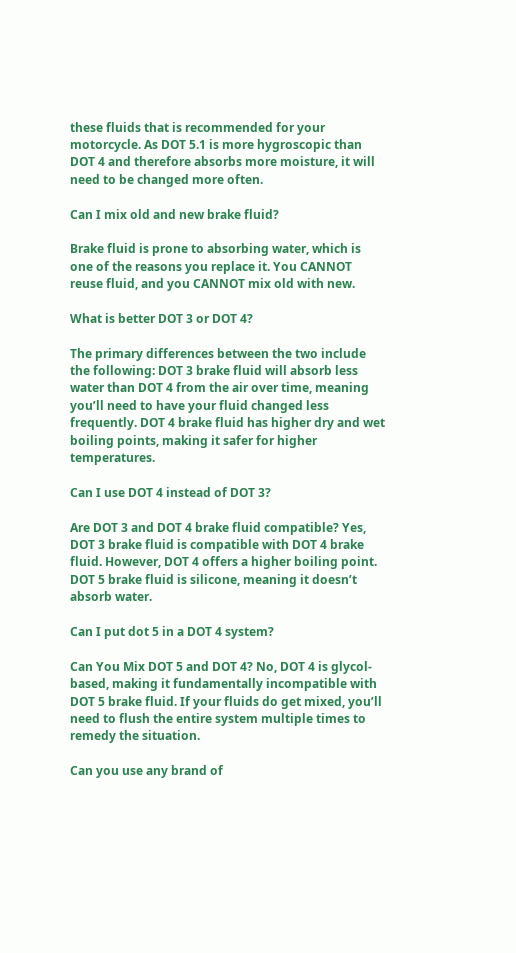these fluids that is recommended for your motorcycle. As DOT 5.1 is more hygroscopic than DOT 4 and therefore absorbs more moisture, it will need to be changed more often.

Can I mix old and new brake fluid?

Brake fluid is prone to absorbing water, which is one of the reasons you replace it. You CANNOT reuse fluid, and you CANNOT mix old with new.

What is better DOT 3 or DOT 4?

The primary differences between the two include the following: DOT 3 brake fluid will absorb less water than DOT 4 from the air over time, meaning you’ll need to have your fluid changed less frequently. DOT 4 brake fluid has higher dry and wet boiling points, making it safer for higher temperatures.

Can I use DOT 4 instead of DOT 3?

Are DOT 3 and DOT 4 brake fluid compatible? Yes, DOT 3 brake fluid is compatible with DOT 4 brake fluid. However, DOT 4 offers a higher boiling point. DOT 5 brake fluid is silicone, meaning it doesn’t absorb water.

Can I put dot 5 in a DOT 4 system?

Can You Mix DOT 5 and DOT 4? No, DOT 4 is glycol-based, making it fundamentally incompatible with DOT 5 brake fluid. If your fluids do get mixed, you’ll need to flush the entire system multiple times to remedy the situation.

Can you use any brand of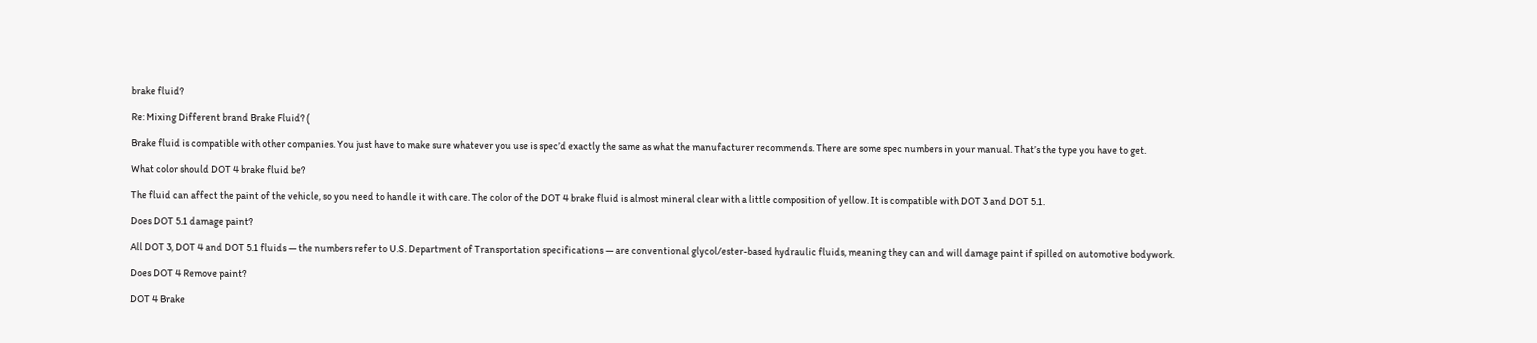brake fluid?

Re: Mixing Different brand Brake Fluid? (

Brake fluid is compatible with other companies. You just have to make sure whatever you use is spec’d exactly the same as what the manufacturer recommends. There are some spec numbers in your manual. That’s the type you have to get.

What color should DOT 4 brake fluid be?

The fluid can affect the paint of the vehicle, so you need to handle it with care. The color of the DOT 4 brake fluid is almost mineral clear with a little composition of yellow. It is compatible with DOT 3 and DOT 5.1.

Does DOT 5.1 damage paint?

All DOT 3, DOT 4 and DOT 5.1 fluids — the numbers refer to U.S. Department of Transportation specifications — are conventional glycol/ester-based hydraulic fluids, meaning they can and will damage paint if spilled on automotive bodywork.

Does DOT 4 Remove paint?

DOT 4 Brake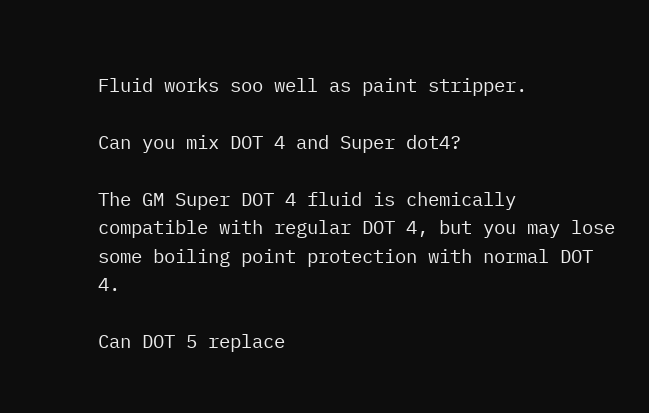Fluid works soo well as paint stripper.

Can you mix DOT 4 and Super dot4?

The GM Super DOT 4 fluid is chemically compatible with regular DOT 4, but you may lose some boiling point protection with normal DOT 4.

Can DOT 5 replace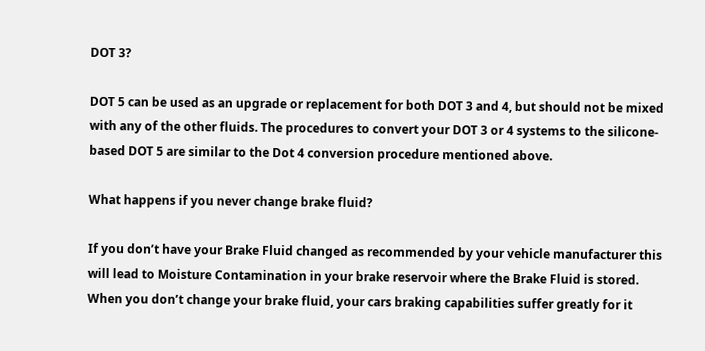DOT 3?

DOT 5 can be used as an upgrade or replacement for both DOT 3 and 4, but should not be mixed with any of the other fluids. The procedures to convert your DOT 3 or 4 systems to the silicone-based DOT 5 are similar to the Dot 4 conversion procedure mentioned above.

What happens if you never change brake fluid?

If you don’t have your Brake Fluid changed as recommended by your vehicle manufacturer this will lead to Moisture Contamination in your brake reservoir where the Brake Fluid is stored. When you don’t change your brake fluid, your cars braking capabilities suffer greatly for it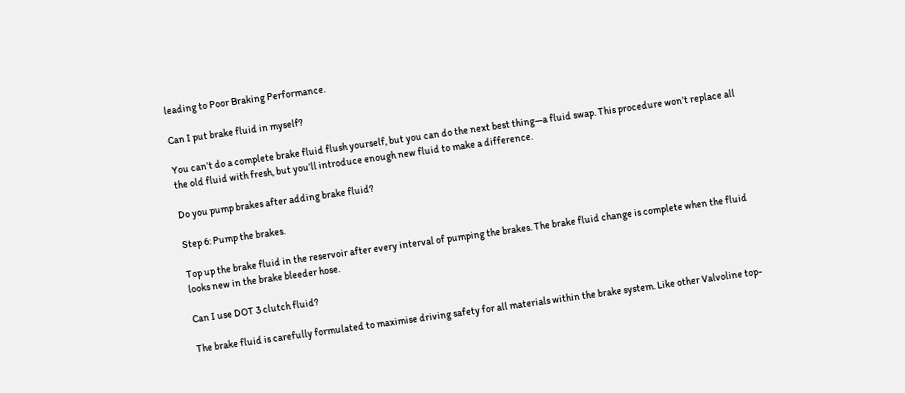leading to Poor Braking Performance.

Can I put brake fluid in myself?

You can’t do a complete brake fluid flush yourself, but you can do the next best thing—a fluid swap. This procedure won’t replace all the old fluid with fresh, but you’ll introduce enough new fluid to make a difference.

Do you pump brakes after adding brake fluid?

Step 6: Pump the brakes.

Top up the brake fluid in the reservoir after every interval of pumping the brakes. The brake fluid change is complete when the fluid looks new in the brake bleeder hose.

Can I use DOT 3 clutch fluid?

The brake fluid is carefully formulated to maximise driving safety for all materials within the brake system. Like other Valvoline top-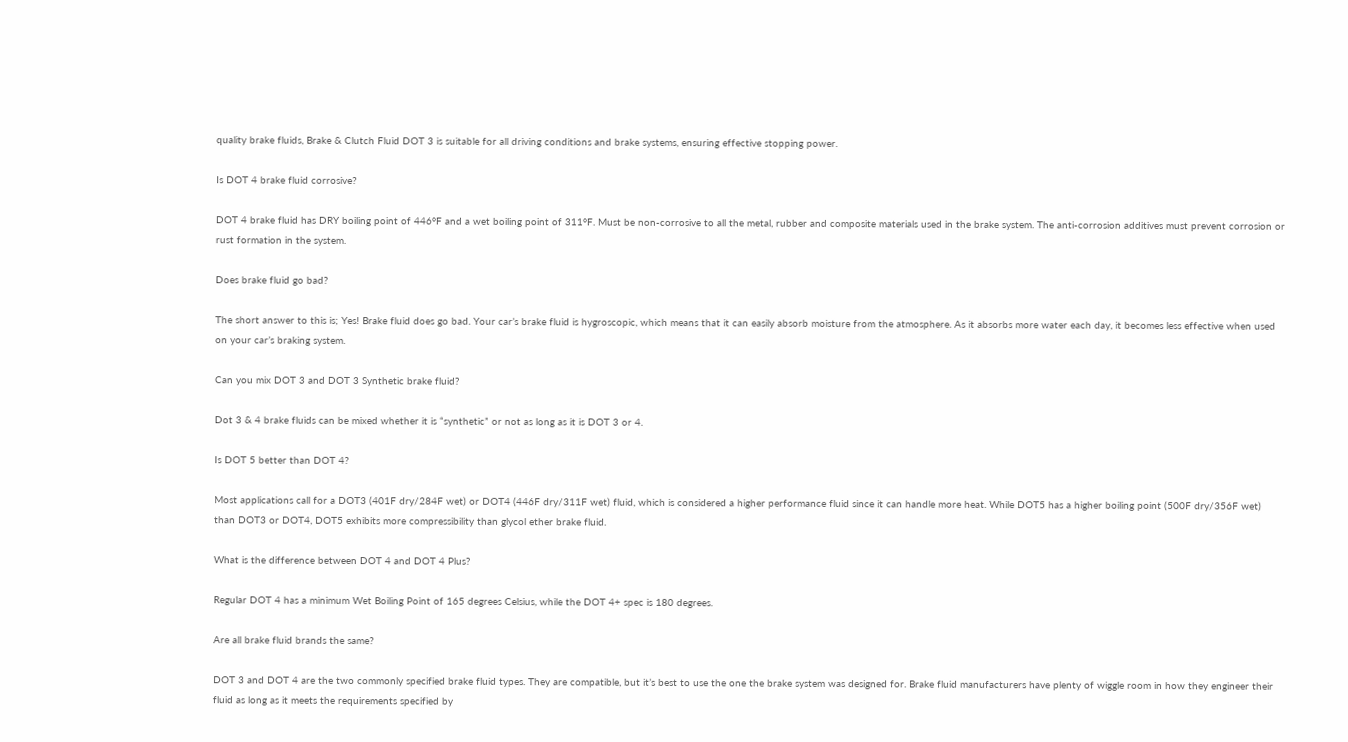quality brake fluids, Brake & Clutch Fluid DOT 3 is suitable for all driving conditions and brake systems, ensuring effective stopping power.

Is DOT 4 brake fluid corrosive?

DOT 4 brake fluid has DRY boiling point of 446°F and a wet boiling point of 311°F. Must be non-corrosive to all the metal, rubber and composite materials used in the brake system. The anti-corrosion additives must prevent corrosion or rust formation in the system.

Does brake fluid go bad?

The short answer to this is; Yes! Brake fluid does go bad. Your car’s brake fluid is hygroscopic, which means that it can easily absorb moisture from the atmosphere. As it absorbs more water each day, it becomes less effective when used on your car’s braking system.

Can you mix DOT 3 and DOT 3 Synthetic brake fluid?

Dot 3 & 4 brake fluids can be mixed whether it is “synthetic” or not as long as it is DOT 3 or 4.

Is DOT 5 better than DOT 4?

Most applications call for a DOT3 (401F dry/284F wet) or DOT4 (446F dry/311F wet) fluid, which is considered a higher performance fluid since it can handle more heat. While DOT5 has a higher boiling point (500F dry/356F wet) than DOT3 or DOT4, DOT5 exhibits more compressibility than glycol ether brake fluid.

What is the difference between DOT 4 and DOT 4 Plus?

Regular DOT 4 has a minimum Wet Boiling Point of 165 degrees Celsius, while the DOT 4+ spec is 180 degrees.

Are all brake fluid brands the same?

DOT 3 and DOT 4 are the two commonly specified brake fluid types. They are compatible, but it’s best to use the one the brake system was designed for. Brake fluid manufacturers have plenty of wiggle room in how they engineer their fluid as long as it meets the requirements specified by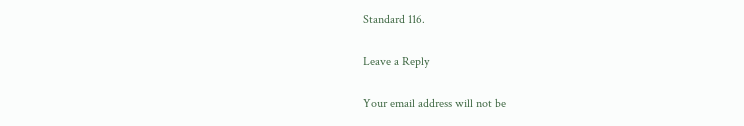Standard 116.

Leave a Reply

Your email address will not be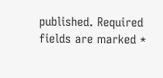published. Required fields are marked *